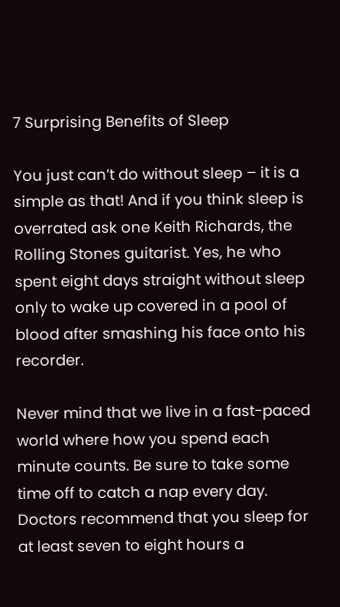7 Surprising Benefits of Sleep

You just can’t do without sleep – it is a simple as that! And if you think sleep is overrated ask one Keith Richards, the Rolling Stones guitarist. Yes, he who spent eight days straight without sleep only to wake up covered in a pool of blood after smashing his face onto his recorder.

Never mind that we live in a fast-paced world where how you spend each minute counts. Be sure to take some time off to catch a nap every day. Doctors recommend that you sleep for at least seven to eight hours a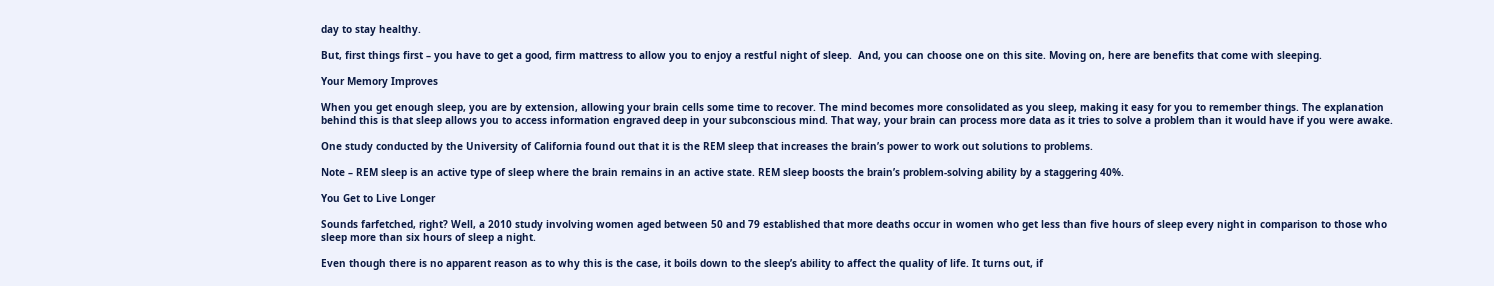day to stay healthy.

But, first things first – you have to get a good, firm mattress to allow you to enjoy a restful night of sleep.  And, you can choose one on this site. Moving on, here are benefits that come with sleeping.

Your Memory Improves

When you get enough sleep, you are by extension, allowing your brain cells some time to recover. The mind becomes more consolidated as you sleep, making it easy for you to remember things. The explanation behind this is that sleep allows you to access information engraved deep in your subconscious mind. That way, your brain can process more data as it tries to solve a problem than it would have if you were awake.

One study conducted by the University of California found out that it is the REM sleep that increases the brain’s power to work out solutions to problems.

Note – REM sleep is an active type of sleep where the brain remains in an active state. REM sleep boosts the brain’s problem-solving ability by a staggering 40%.

You Get to Live Longer

Sounds farfetched, right? Well, a 2010 study involving women aged between 50 and 79 established that more deaths occur in women who get less than five hours of sleep every night in comparison to those who sleep more than six hours of sleep a night.

Even though there is no apparent reason as to why this is the case, it boils down to the sleep’s ability to affect the quality of life. It turns out, if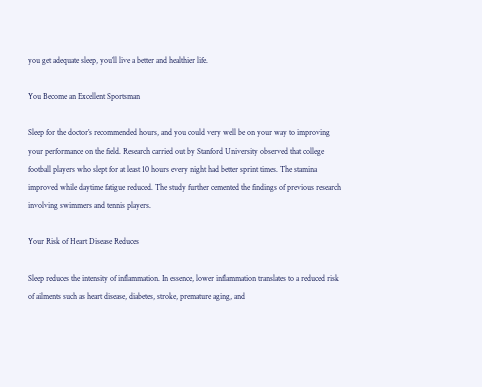you get adequate sleep, you’ll live a better and healthier life.

You Become an Excellent Sportsman

Sleep for the doctor’s recommended hours, and you could very well be on your way to improving your performance on the field. Research carried out by Stanford University observed that college football players who slept for at least 10 hours every night had better sprint times. The stamina improved while daytime fatigue reduced. The study further cemented the findings of previous research involving swimmers and tennis players.

Your Risk of Heart Disease Reduces

Sleep reduces the intensity of inflammation. In essence, lower inflammation translates to a reduced risk of ailments such as heart disease, diabetes, stroke, premature aging, and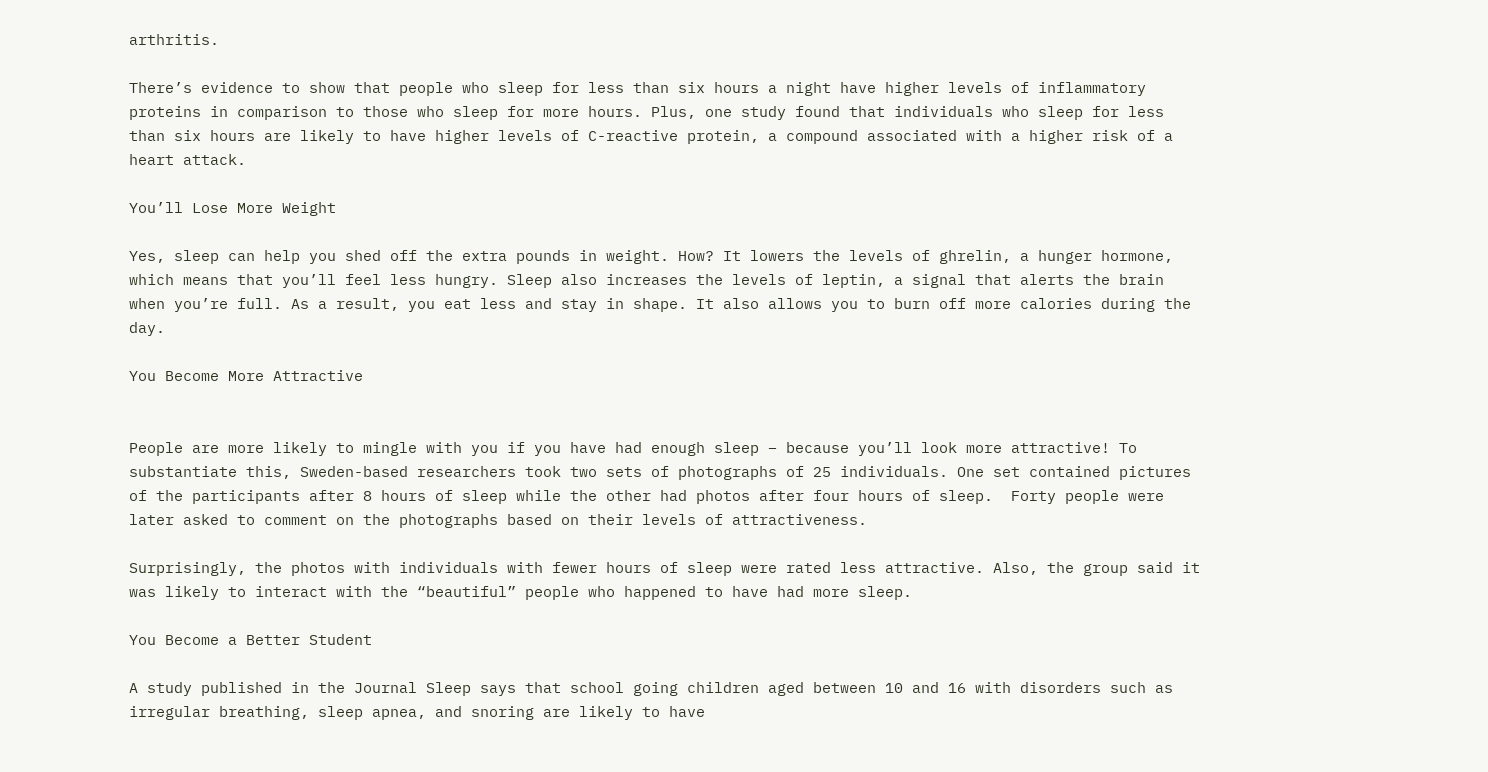arthritis.

There’s evidence to show that people who sleep for less than six hours a night have higher levels of inflammatory proteins in comparison to those who sleep for more hours. Plus, one study found that individuals who sleep for less than six hours are likely to have higher levels of C-reactive protein, a compound associated with a higher risk of a heart attack.

You’ll Lose More Weight

Yes, sleep can help you shed off the extra pounds in weight. How? It lowers the levels of ghrelin, a hunger hormone, which means that you’ll feel less hungry. Sleep also increases the levels of leptin, a signal that alerts the brain when you’re full. As a result, you eat less and stay in shape. It also allows you to burn off more calories during the day.

You Become More Attractive


People are more likely to mingle with you if you have had enough sleep – because you’ll look more attractive! To substantiate this, Sweden-based researchers took two sets of photographs of 25 individuals. One set contained pictures of the participants after 8 hours of sleep while the other had photos after four hours of sleep.  Forty people were later asked to comment on the photographs based on their levels of attractiveness.

Surprisingly, the photos with individuals with fewer hours of sleep were rated less attractive. Also, the group said it was likely to interact with the “beautiful” people who happened to have had more sleep.

You Become a Better Student

A study published in the Journal Sleep says that school going children aged between 10 and 16 with disorders such as irregular breathing, sleep apnea, and snoring are likely to have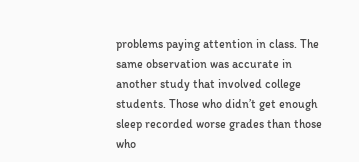problems paying attention in class. The same observation was accurate in another study that involved college students. Those who didn’t get enough sleep recorded worse grades than those who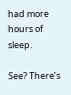had more hours of sleep.

See? There’s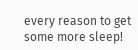every reason to get some more sleep!